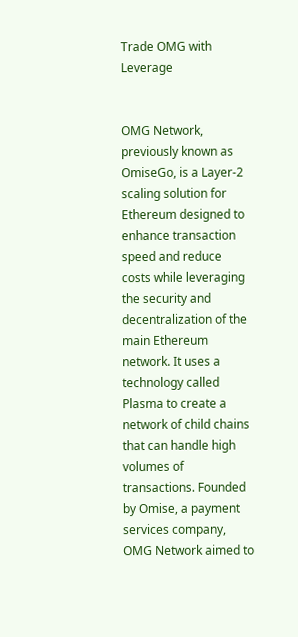Trade OMG with Leverage


OMG Network, previously known as OmiseGo, is a Layer-2 scaling solution for Ethereum designed to enhance transaction speed and reduce costs while leveraging the security and decentralization of the main Ethereum network. It uses a technology called Plasma to create a network of child chains that can handle high volumes of transactions. Founded by Omise, a payment services company, OMG Network aimed to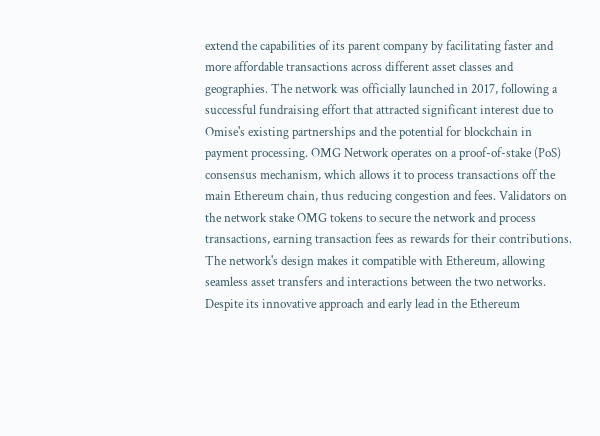extend the capabilities of its parent company by facilitating faster and more affordable transactions across different asset classes and geographies. The network was officially launched in 2017, following a successful fundraising effort that attracted significant interest due to Omise's existing partnerships and the potential for blockchain in payment processing. OMG Network operates on a proof-of-stake (PoS) consensus mechanism, which allows it to process transactions off the main Ethereum chain, thus reducing congestion and fees. Validators on the network stake OMG tokens to secure the network and process transactions, earning transaction fees as rewards for their contributions. The network's design makes it compatible with Ethereum, allowing seamless asset transfers and interactions between the two networks. Despite its innovative approach and early lead in the Ethereum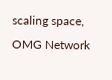scaling space, OMG Network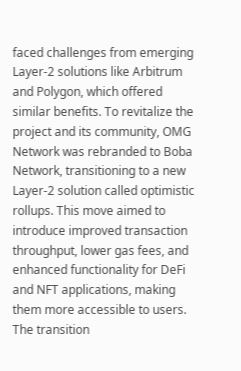faced challenges from emerging Layer-2 solutions like Arbitrum and Polygon, which offered similar benefits. To revitalize the project and its community, OMG Network was rebranded to Boba Network, transitioning to a new Layer-2 solution called optimistic rollups. This move aimed to introduce improved transaction throughput, lower gas fees, and enhanced functionality for DeFi and NFT applications, making them more accessible to users. The transition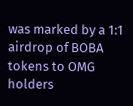was marked by a 1:1 airdrop of BOBA tokens to OMG holders